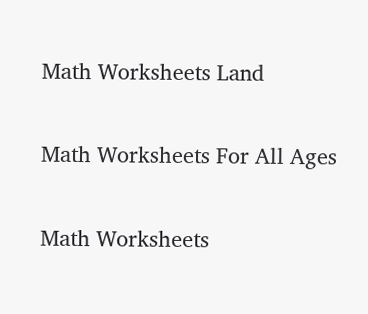Math Worksheets Land

Math Worksheets For All Ages

Math Worksheets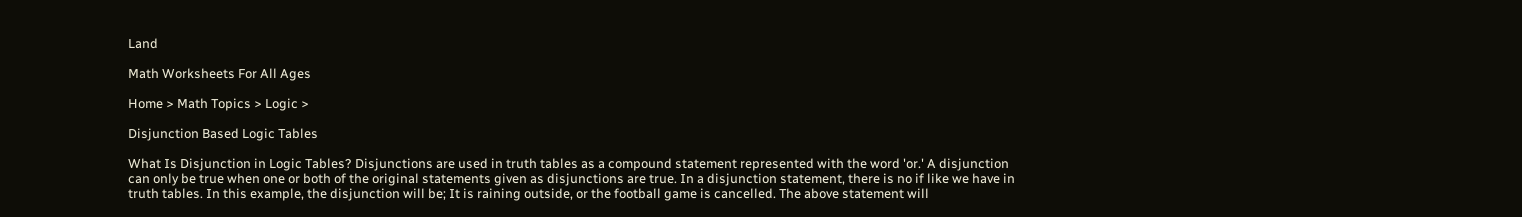Land

Math Worksheets For All Ages

Home > Math Topics > Logic >

Disjunction Based Logic Tables

What Is Disjunction in Logic Tables? Disjunctions are used in truth tables as a compound statement represented with the word 'or.' A disjunction can only be true when one or both of the original statements given as disjunctions are true. In a disjunction statement, there is no if like we have in truth tables. In this example, the disjunction will be; It is raining outside, or the football game is cancelled. The above statement will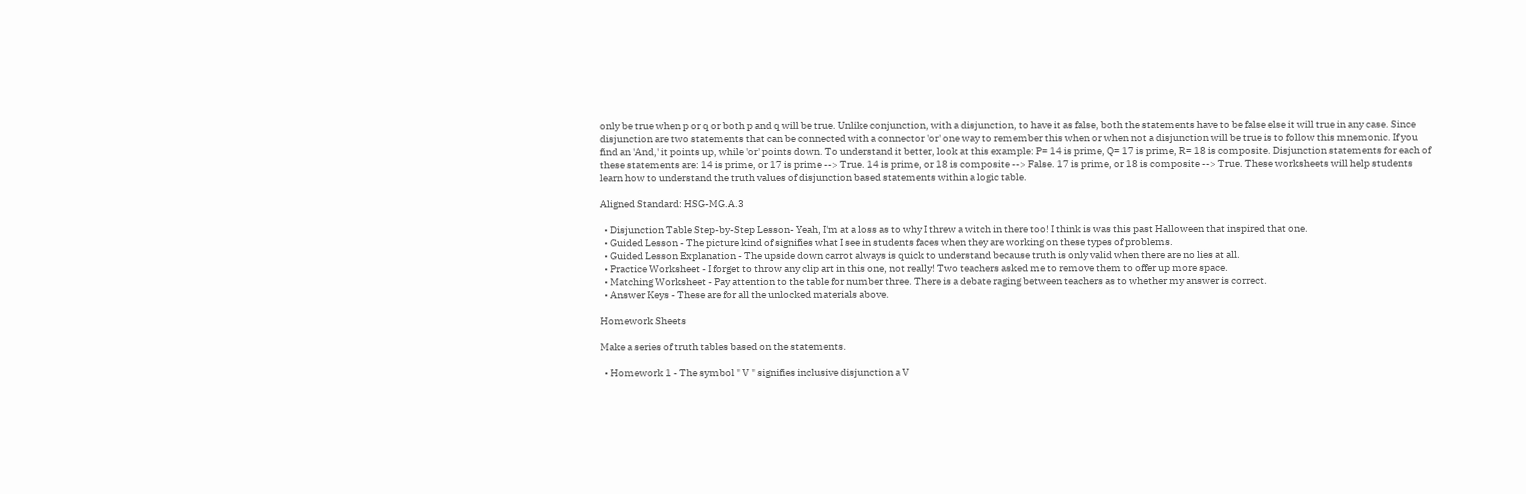only be true when p or q or both p and q will be true. Unlike conjunction, with a disjunction, to have it as false, both the statements have to be false else it will true in any case. Since disjunction are two statements that can be connected with a connector 'or' one way to remember this when or when not a disjunction will be true is to follow this mnemonic. If you find an 'And,' it points up, while 'or' points down. To understand it better, look at this example: P= 14 is prime, Q= 17 is prime, R= 18 is composite. Disjunction statements for each of these statements are: 14 is prime, or 17 is prime --> True. 14 is prime, or 18 is composite --> False. 17 is prime, or 18 is composite --> True. These worksheets will help students learn how to understand the truth values of disjunction based statements within a logic table.

Aligned Standard: HSG-MG.A.3

  • Disjunction Table Step-by-Step Lesson- Yeah, I'm at a loss as to why I threw a witch in there too! I think is was this past Halloween that inspired that one.
  • Guided Lesson - The picture kind of signifies what I see in students faces when they are working on these types of problems.
  • Guided Lesson Explanation - The upside down carrot always is quick to understand because truth is only valid when there are no lies at all.
  • Practice Worksheet - I forget to throw any clip art in this one, not really! Two teachers asked me to remove them to offer up more space.
  • Matching Worksheet - Pay attention to the table for number three. There is a debate raging between teachers as to whether my answer is correct.
  • Answer Keys - These are for all the unlocked materials above.

Homework Sheets

Make a series of truth tables based on the statements.

  • Homework 1 - The symbol " V " signifies inclusive disjunction a V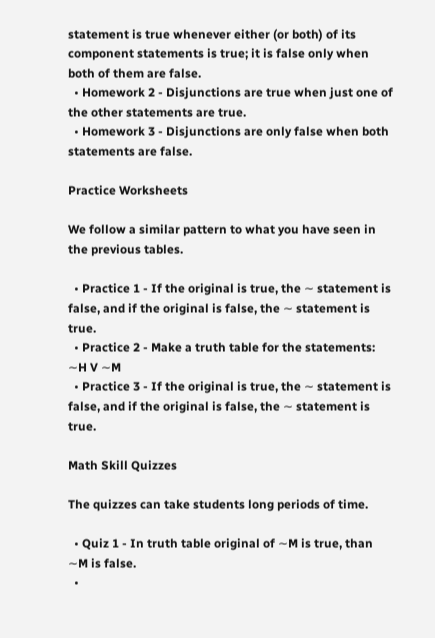statement is true whenever either (or both) of its component statements is true; it is false only when both of them are false.
  • Homework 2 - Disjunctions are true when just one of the other statements are true.
  • Homework 3 - Disjunctions are only false when both statements are false.

Practice Worksheets

We follow a similar pattern to what you have seen in the previous tables.

  • Practice 1 - If the original is true, the ∼ statement is false, and if the original is false, the ∼ statement is true.
  • Practice 2 - Make a truth table for the statements: ∼H V ∼M
  • Practice 3 - If the original is true, the ∼ statement is false, and if the original is false, the ∼ statement is true.

Math Skill Quizzes

The quizzes can take students long periods of time.

  • Quiz 1 - In truth table original of ∼M is true, than ∼M is false.
  •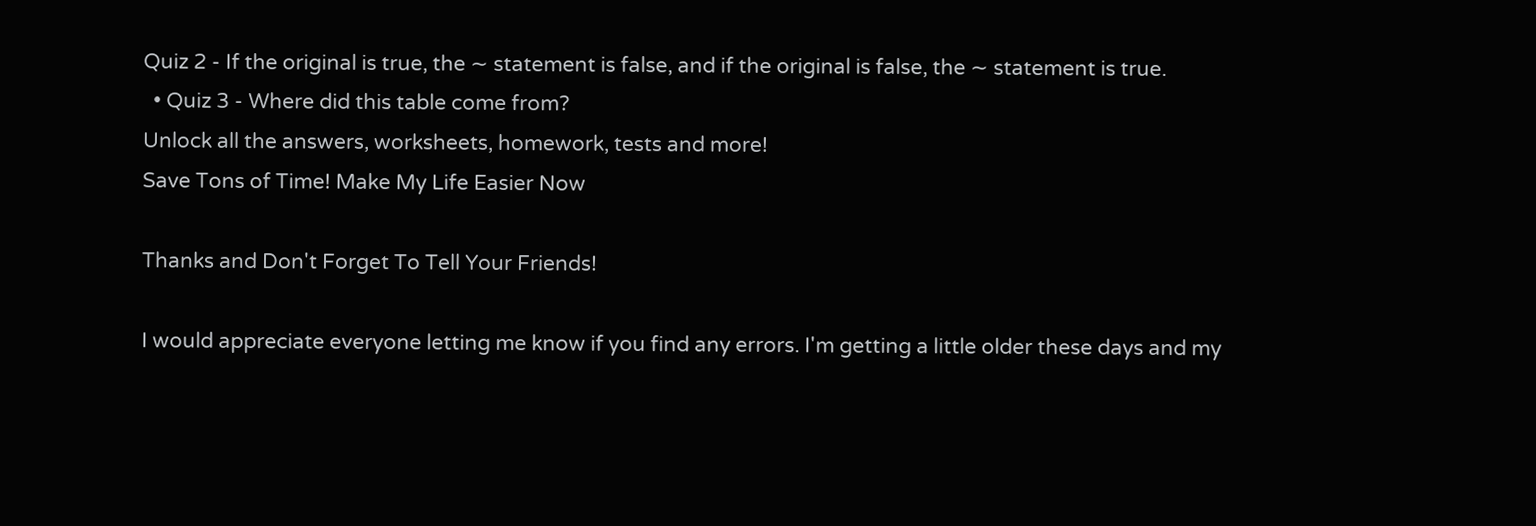Quiz 2 - If the original is true, the ∼ statement is false, and if the original is false, the ∼ statement is true.
  • Quiz 3 - Where did this table come from?
Unlock all the answers, worksheets, homework, tests and more!
Save Tons of Time! Make My Life Easier Now

Thanks and Don't Forget To Tell Your Friends!

I would appreciate everyone letting me know if you find any errors. I'm getting a little older these days and my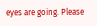eyes are going. Please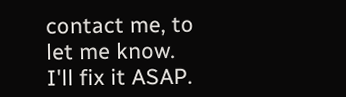contact me, to let me know. I'll fix it ASAP.